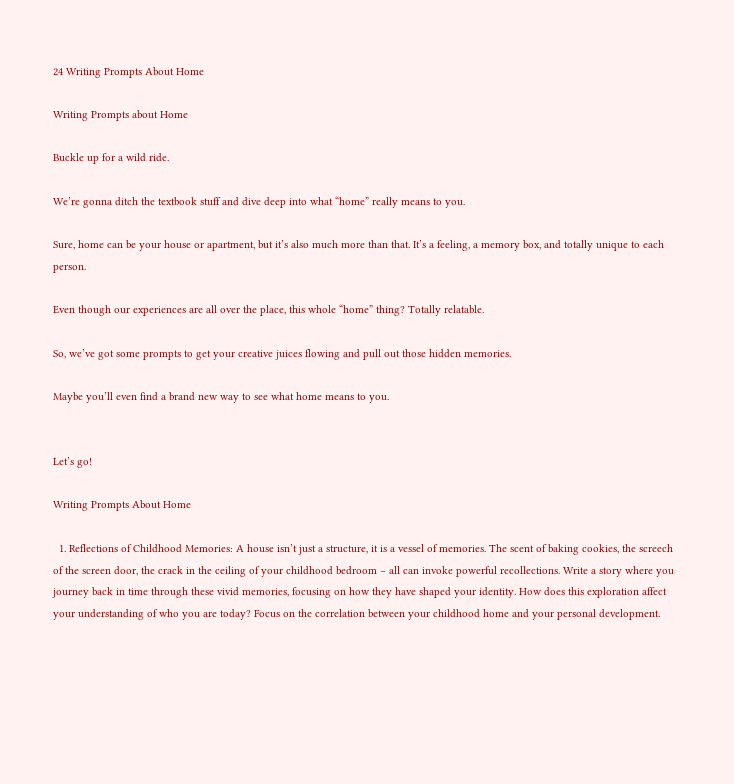24 Writing Prompts About Home

Writing Prompts about Home

Buckle up for a wild ride.

We’re gonna ditch the textbook stuff and dive deep into what “home” really means to you.

Sure, home can be your house or apartment, but it’s also much more than that. It’s a feeling, a memory box, and totally unique to each person.

Even though our experiences are all over the place, this whole “home” thing? Totally relatable.

So, we’ve got some prompts to get your creative juices flowing and pull out those hidden memories.

Maybe you’ll even find a brand new way to see what home means to you.


Let’s go!

Writing Prompts About Home

  1. Reflections of Childhood Memories: A house isn’t just a structure, it is a vessel of memories. The scent of baking cookies, the screech of the screen door, the crack in the ceiling of your childhood bedroom – all can invoke powerful recollections. Write a story where you journey back in time through these vivid memories, focusing on how they have shaped your identity. How does this exploration affect your understanding of who you are today? Focus on the correlation between your childhood home and your personal development.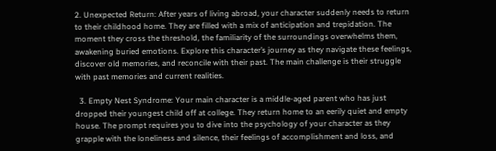2. Unexpected Return: After years of living abroad, your character suddenly needs to return to their childhood home. They are filled with a mix of anticipation and trepidation. The moment they cross the threshold, the familiarity of the surroundings overwhelms them, awakening buried emotions. Explore this character’s journey as they navigate these feelings, discover old memories, and reconcile with their past. The main challenge is their struggle with past memories and current realities.

  3. Empty Nest Syndrome: Your main character is a middle-aged parent who has just dropped their youngest child off at college. They return home to an eerily quiet and empty house. The prompt requires you to dive into the psychology of your character as they grapple with the loneliness and silence, their feelings of accomplishment and loss, and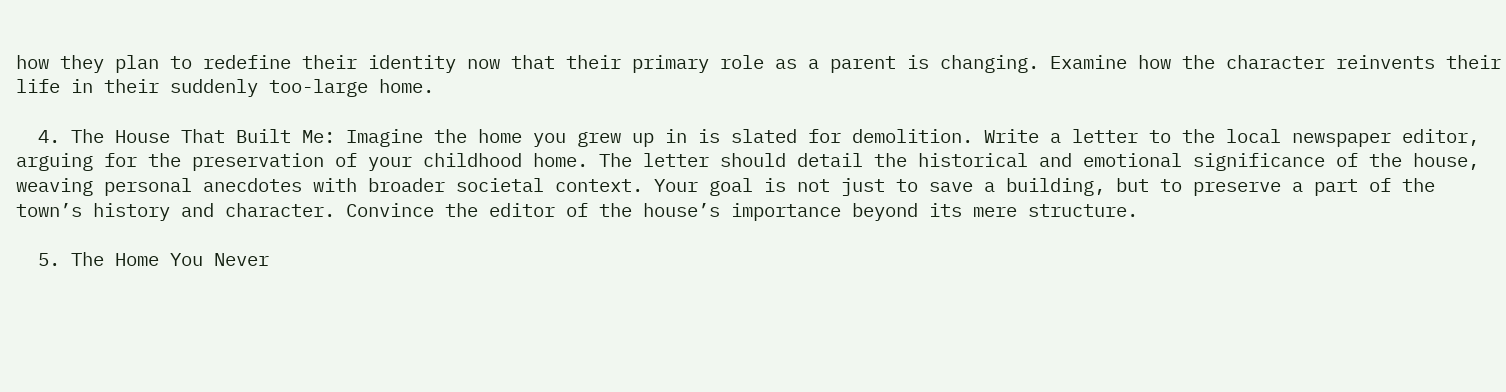how they plan to redefine their identity now that their primary role as a parent is changing. Examine how the character reinvents their life in their suddenly too-large home.

  4. The House That Built Me: Imagine the home you grew up in is slated for demolition. Write a letter to the local newspaper editor, arguing for the preservation of your childhood home. The letter should detail the historical and emotional significance of the house, weaving personal anecdotes with broader societal context. Your goal is not just to save a building, but to preserve a part of the town’s history and character. Convince the editor of the house’s importance beyond its mere structure.

  5. The Home You Never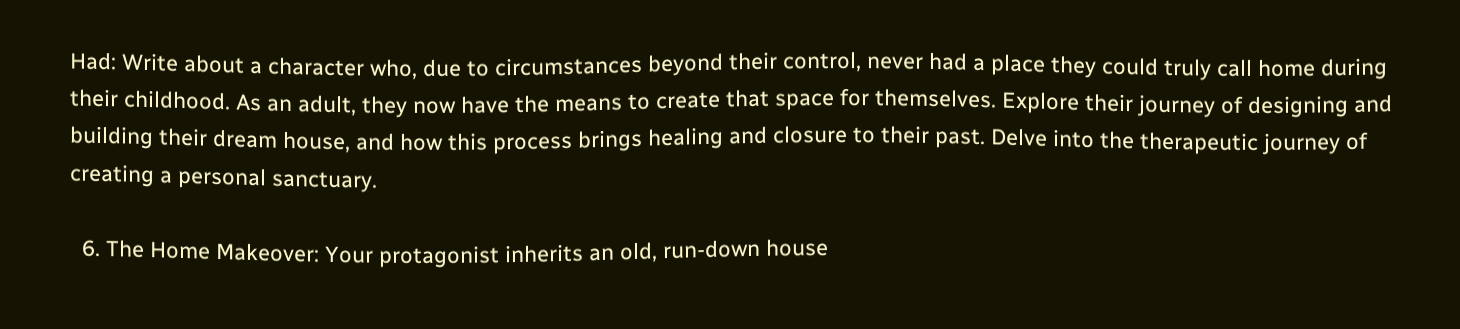Had: Write about a character who, due to circumstances beyond their control, never had a place they could truly call home during their childhood. As an adult, they now have the means to create that space for themselves. Explore their journey of designing and building their dream house, and how this process brings healing and closure to their past. Delve into the therapeutic journey of creating a personal sanctuary.

  6. The Home Makeover: Your protagonist inherits an old, run-down house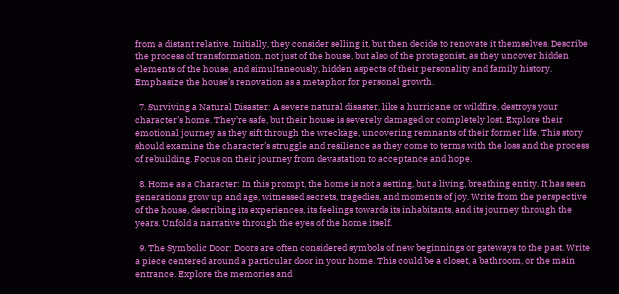from a distant relative. Initially, they consider selling it, but then decide to renovate it themselves. Describe the process of transformation, not just of the house, but also of the protagonist, as they uncover hidden elements of the house, and simultaneously, hidden aspects of their personality and family history. Emphasize the house’s renovation as a metaphor for personal growth.

  7. Surviving a Natural Disaster: A severe natural disaster, like a hurricane or wildfire, destroys your character’s home. They’re safe, but their house is severely damaged or completely lost. Explore their emotional journey as they sift through the wreckage, uncovering remnants of their former life. This story should examine the character’s struggle and resilience as they come to terms with the loss and the process of rebuilding. Focus on their journey from devastation to acceptance and hope.

  8. Home as a Character: In this prompt, the home is not a setting, but a living, breathing entity. It has seen generations grow up and age, witnessed secrets, tragedies, and moments of joy. Write from the perspective of the house, describing its experiences, its feelings towards its inhabitants, and its journey through the years. Unfold a narrative through the eyes of the home itself.

  9. The Symbolic Door: Doors are often considered symbols of new beginnings or gateways to the past. Write a piece centered around a particular door in your home. This could be a closet, a bathroom, or the main entrance. Explore the memories and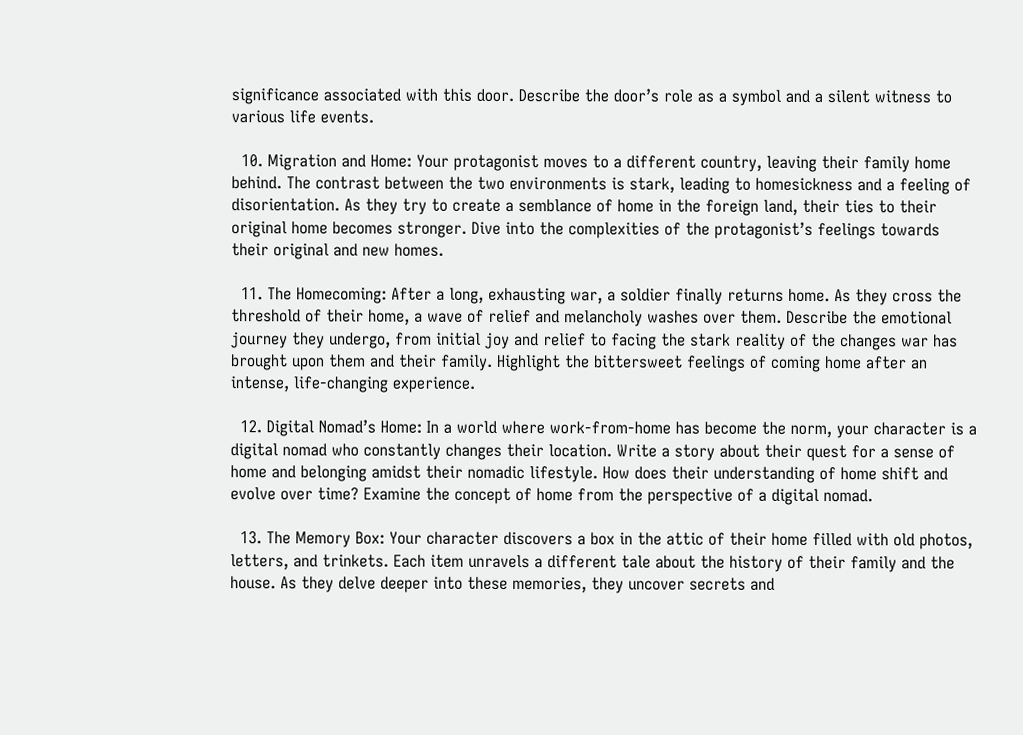significance associated with this door. Describe the door’s role as a symbol and a silent witness to various life events.

  10. Migration and Home: Your protagonist moves to a different country, leaving their family home behind. The contrast between the two environments is stark, leading to homesickness and a feeling of disorientation. As they try to create a semblance of home in the foreign land, their ties to their original home becomes stronger. Dive into the complexities of the protagonist’s feelings towards their original and new homes.

  11. The Homecoming: After a long, exhausting war, a soldier finally returns home. As they cross the threshold of their home, a wave of relief and melancholy washes over them. Describe the emotional journey they undergo, from initial joy and relief to facing the stark reality of the changes war has brought upon them and their family. Highlight the bittersweet feelings of coming home after an intense, life-changing experience.

  12. Digital Nomad’s Home: In a world where work-from-home has become the norm, your character is a digital nomad who constantly changes their location. Write a story about their quest for a sense of home and belonging amidst their nomadic lifestyle. How does their understanding of home shift and evolve over time? Examine the concept of home from the perspective of a digital nomad.

  13. The Memory Box: Your character discovers a box in the attic of their home filled with old photos, letters, and trinkets. Each item unravels a different tale about the history of their family and the house. As they delve deeper into these memories, they uncover secrets and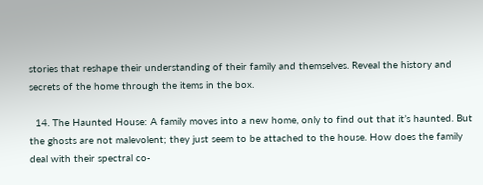stories that reshape their understanding of their family and themselves. Reveal the history and secrets of the home through the items in the box.

  14. The Haunted House: A family moves into a new home, only to find out that it’s haunted. But the ghosts are not malevolent; they just seem to be attached to the house. How does the family deal with their spectral co-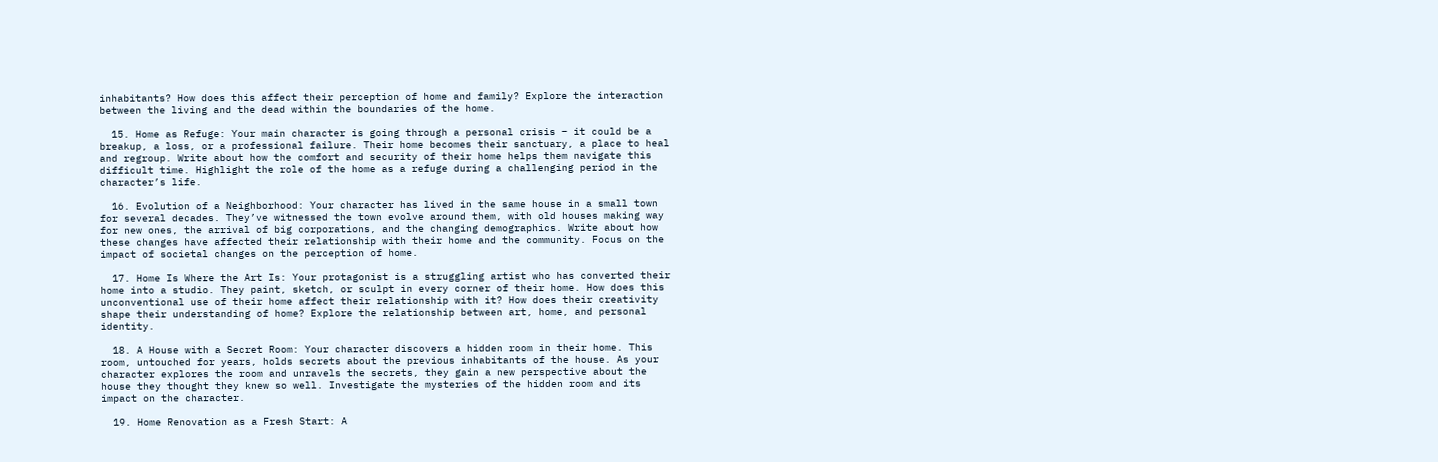inhabitants? How does this affect their perception of home and family? Explore the interaction between the living and the dead within the boundaries of the home.

  15. Home as Refuge: Your main character is going through a personal crisis – it could be a breakup, a loss, or a professional failure. Their home becomes their sanctuary, a place to heal and regroup. Write about how the comfort and security of their home helps them navigate this difficult time. Highlight the role of the home as a refuge during a challenging period in the character’s life.

  16. Evolution of a Neighborhood: Your character has lived in the same house in a small town for several decades. They’ve witnessed the town evolve around them, with old houses making way for new ones, the arrival of big corporations, and the changing demographics. Write about how these changes have affected their relationship with their home and the community. Focus on the impact of societal changes on the perception of home.

  17. Home Is Where the Art Is: Your protagonist is a struggling artist who has converted their home into a studio. They paint, sketch, or sculpt in every corner of their home. How does this unconventional use of their home affect their relationship with it? How does their creativity shape their understanding of home? Explore the relationship between art, home, and personal identity.

  18. A House with a Secret Room: Your character discovers a hidden room in their home. This room, untouched for years, holds secrets about the previous inhabitants of the house. As your character explores the room and unravels the secrets, they gain a new perspective about the house they thought they knew so well. Investigate the mysteries of the hidden room and its impact on the character.

  19. Home Renovation as a Fresh Start: A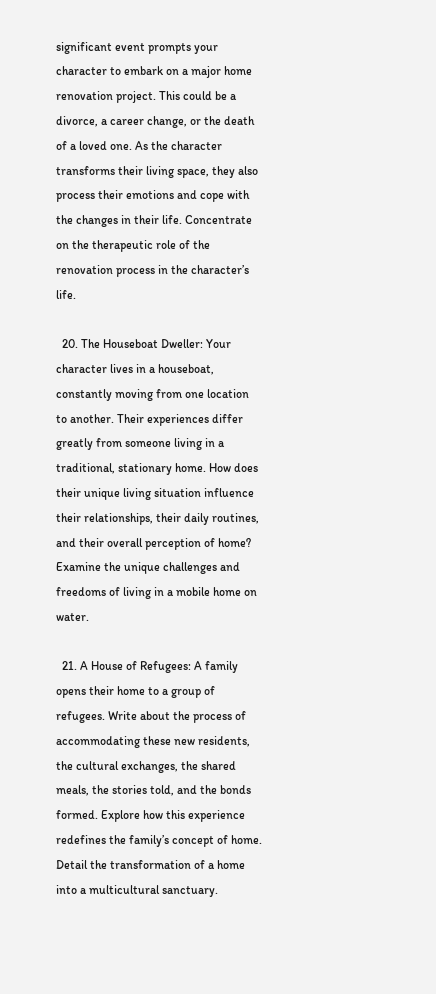significant event prompts your character to embark on a major home renovation project. This could be a divorce, a career change, or the death of a loved one. As the character transforms their living space, they also process their emotions and cope with the changes in their life. Concentrate on the therapeutic role of the renovation process in the character’s life.

  20. The Houseboat Dweller: Your character lives in a houseboat, constantly moving from one location to another. Their experiences differ greatly from someone living in a traditional, stationary home. How does their unique living situation influence their relationships, their daily routines, and their overall perception of home? Examine the unique challenges and freedoms of living in a mobile home on water.

  21. A House of Refugees: A family opens their home to a group of refugees. Write about the process of accommodating these new residents, the cultural exchanges, the shared meals, the stories told, and the bonds formed. Explore how this experience redefines the family’s concept of home. Detail the transformation of a home into a multicultural sanctuary.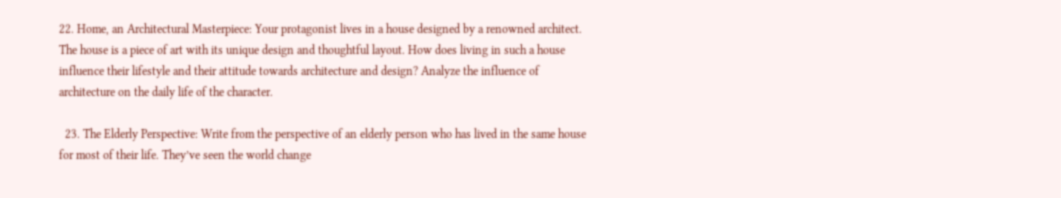22. Home, an Architectural Masterpiece: Your protagonist lives in a house designed by a renowned architect. The house is a piece of art with its unique design and thoughtful layout. How does living in such a house influence their lifestyle and their attitude towards architecture and design? Analyze the influence of architecture on the daily life of the character.

  23. The Elderly Perspective: Write from the perspective of an elderly person who has lived in the same house for most of their life. They’ve seen the world change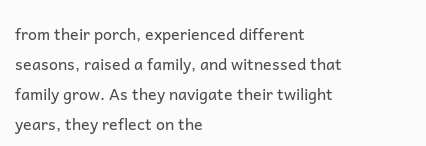from their porch, experienced different seasons, raised a family, and witnessed that family grow. As they navigate their twilight years, they reflect on the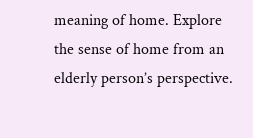meaning of home. Explore the sense of home from an elderly person’s perspective.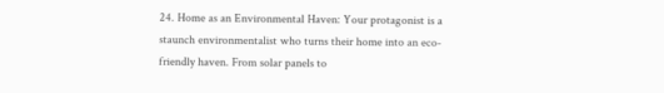24. Home as an Environmental Haven: Your protagonist is a staunch environmentalist who turns their home into an eco-friendly haven. From solar panels to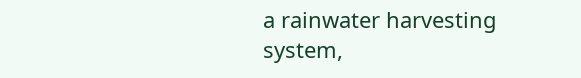a rainwater harvesting system,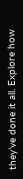they’ve done it all. Explore how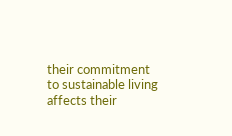their commitment to sustainable living affects their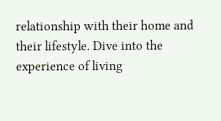relationship with their home and their lifestyle. Dive into the experience of living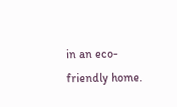in an eco-friendly home.